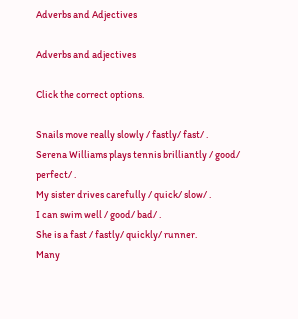Adverbs and Adjectives

Adverbs and adjectives

Click the correct options.

Snails move really slowly / fastly/ fast/ .
Serena Williams plays tennis brilliantly / good/ perfect/ .
My sister drives carefully / quick/ slow/ .
I can swim well / good/ bad/ .
She is a fast / fastly/ quickly/ runner.
Many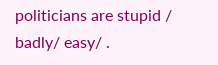politicians are stupid / badly/ easy/ .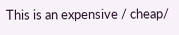This is an expensive / cheap/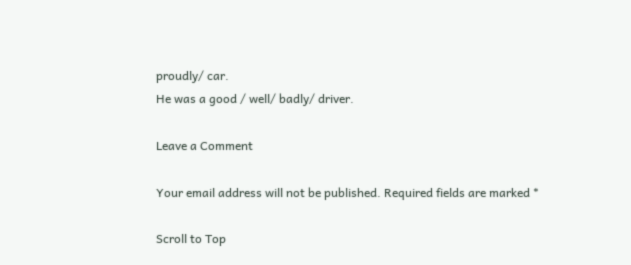proudly/ car.
He was a good / well/ badly/ driver.

Leave a Comment

Your email address will not be published. Required fields are marked *

Scroll to Top